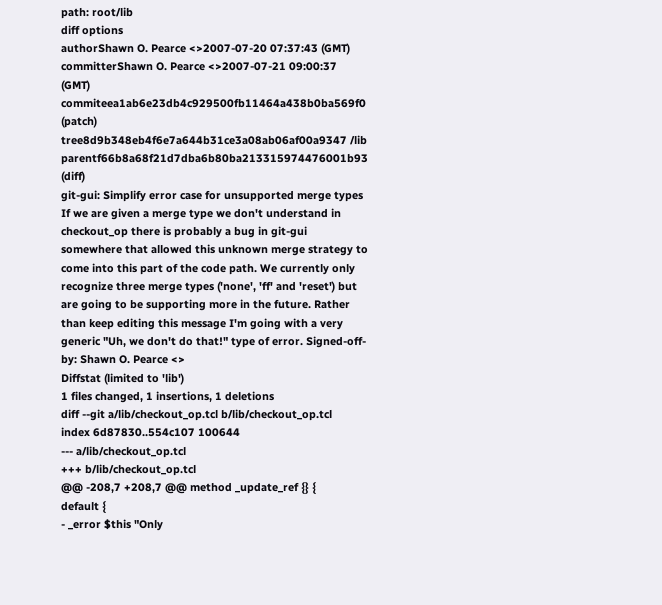path: root/lib
diff options
authorShawn O. Pearce <>2007-07-20 07:37:43 (GMT)
committerShawn O. Pearce <>2007-07-21 09:00:37 (GMT)
commiteea1ab6e23db4c929500fb11464a438b0ba569f0 (patch)
tree8d9b348eb4f6e7a644b31ce3a08ab06af00a9347 /lib
parentf66b8a68f21d7dba6b80ba213315974476001b93 (diff)
git-gui: Simplify error case for unsupported merge types
If we are given a merge type we don't understand in checkout_op there is probably a bug in git-gui somewhere that allowed this unknown merge strategy to come into this part of the code path. We currently only recognize three merge types ('none', 'ff' and 'reset') but are going to be supporting more in the future. Rather than keep editing this message I'm going with a very generic "Uh, we don't do that!" type of error. Signed-off-by: Shawn O. Pearce <>
Diffstat (limited to 'lib')
1 files changed, 1 insertions, 1 deletions
diff --git a/lib/checkout_op.tcl b/lib/checkout_op.tcl
index 6d87830..554c107 100644
--- a/lib/checkout_op.tcl
+++ b/lib/checkout_op.tcl
@@ -208,7 +208,7 @@ method _update_ref {} {
default {
- _error $this "Only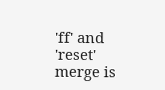'ff' and 'reset' merge is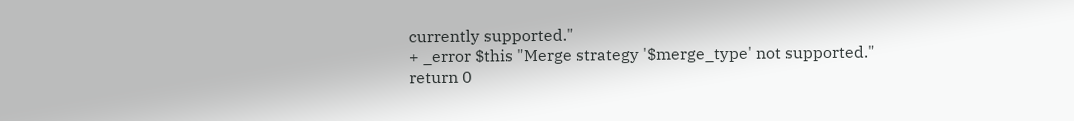currently supported."
+ _error $this "Merge strategy '$merge_type' not supported."
return 0